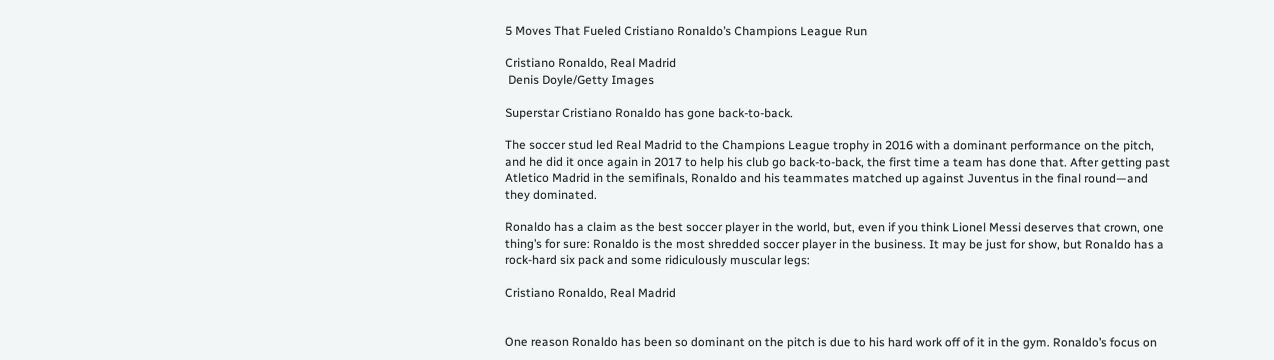5 Moves That Fueled Cristiano Ronaldo’s Champions League Run

Cristiano Ronaldo, Real Madrid
 Denis Doyle/Getty Images

Superstar Cristiano Ronaldo has gone back-to-back.

The soccer stud led Real Madrid to the Champions League trophy in 2016 with a dominant performance on the pitch, and he did it once again in 2017 to help his club go back-to-back, the first time a team has done that. After getting past Atletico Madrid in the semifinals, Ronaldo and his teammates matched up against Juventus in the final round—and they dominated.

Ronaldo has a claim as the best soccer player in the world, but, even if you think Lionel Messi deserves that crown, one thing’s for sure: Ronaldo is the most shredded soccer player in the business. It may be just for show, but Ronaldo has a rock-hard six pack and some ridiculously muscular legs:

Cristiano Ronaldo, Real Madrid


One reason Ronaldo has been so dominant on the pitch is due to his hard work off of it in the gym. Ronaldo’s focus on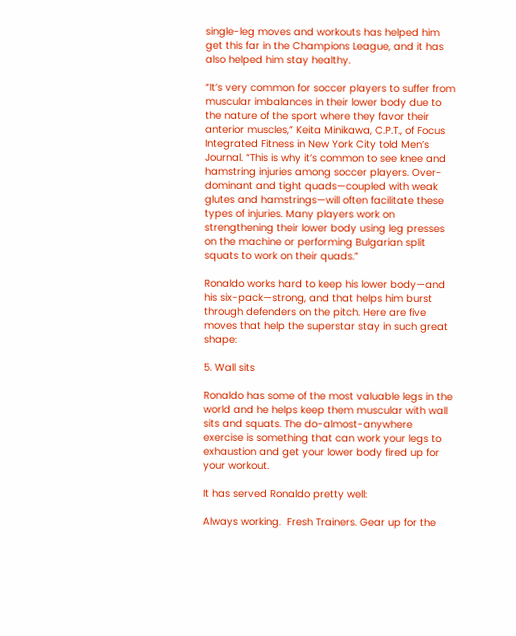single-leg moves and workouts has helped him get this far in the Champions League, and it has also helped him stay healthy.

“It’s very common for soccer players to suffer from muscular imbalances in their lower body due to the nature of the sport where they favor their anterior muscles,” Keita Minikawa, C.P.T., of Focus Integrated Fitness in New York City told Men’s Journal. “This is why it’s common to see knee and hamstring injuries among soccer players. Over-dominant and tight quads—coupled with weak glutes and hamstrings—will often facilitate these types of injuries. Many players work on strengthening their lower body using leg presses on the machine or performing Bulgarian split squats to work on their quads.”

Ronaldo works hard to keep his lower body—and his six-pack—strong, and that helps him burst through defenders on the pitch. Here are five moves that help the superstar stay in such great shape:

5. Wall sits

Ronaldo has some of the most valuable legs in the world and he helps keep them muscular with wall sits and squats. The do-almost-anywhere exercise is something that can work your legs to exhaustion and get your lower body fired up for your workout.

It has served Ronaldo pretty well:

Always working.  Fresh Trainers. Gear up for the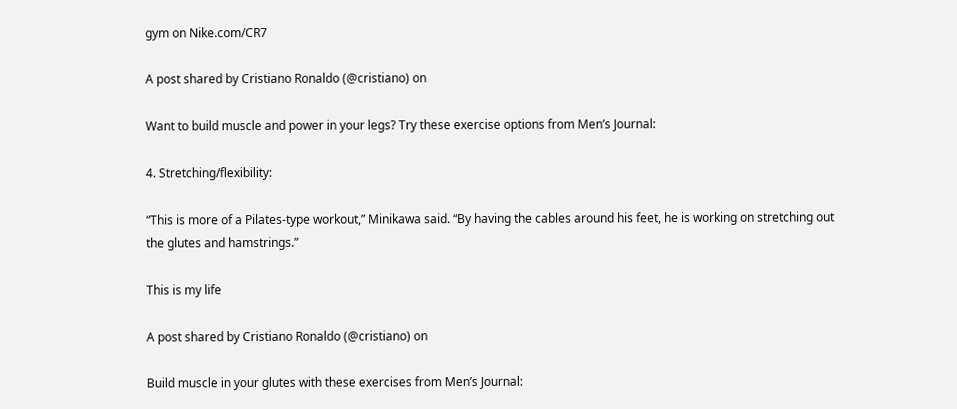gym on Nike.com/CR7

A post shared by Cristiano Ronaldo (@cristiano) on

Want to build muscle and power in your legs? Try these exercise options from Men’s Journal:

4. Stretching/flexibility:

“This is more of a Pilates-type workout,” Minikawa said. “By having the cables around his feet, he is working on stretching out the glutes and hamstrings.”

This is my life

A post shared by Cristiano Ronaldo (@cristiano) on

Build muscle in your glutes with these exercises from Men’s Journal: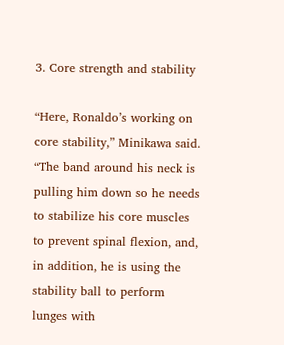3. Core strength and stability

“Here, Ronaldo’s working on core stability,” Minikawa said. “The band around his neck is pulling him down so he needs to stabilize his core muscles to prevent spinal flexion, and, in addition, he is using the stability ball to perform lunges with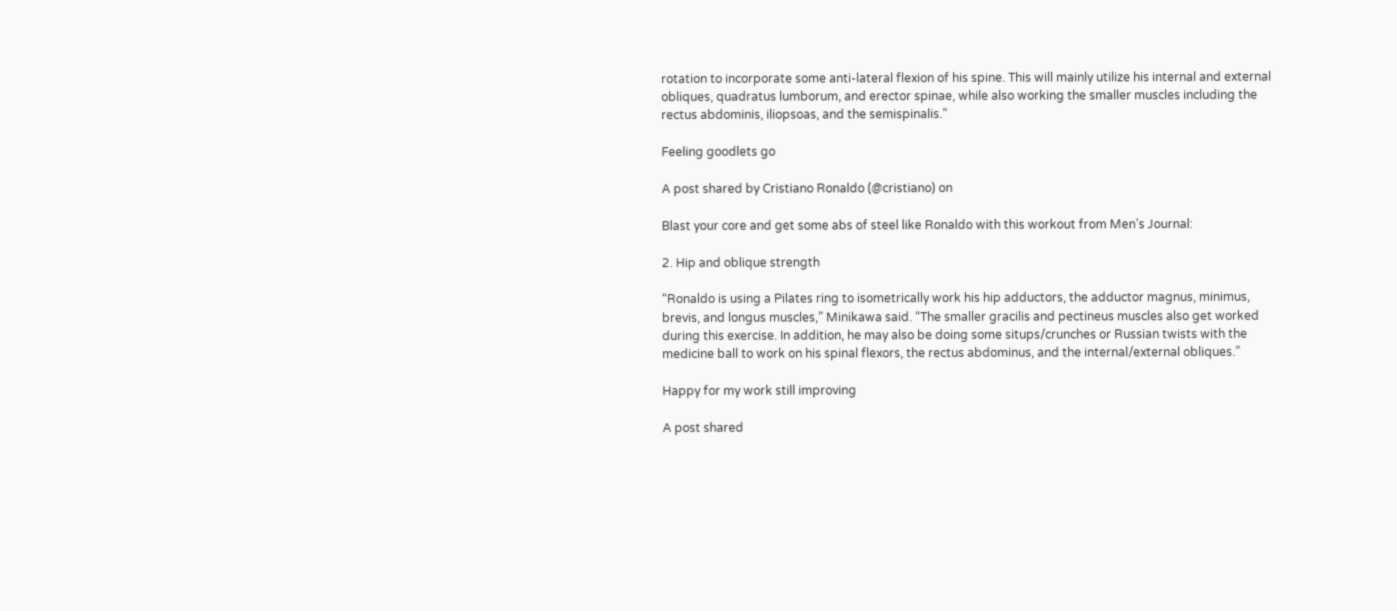rotation to incorporate some anti-lateral flexion of his spine. This will mainly utilize his internal and external obliques, quadratus lumborum, and erector spinae, while also working the smaller muscles including the rectus abdominis, iliopsoas, and the semispinalis.”

Feeling goodlets go

A post shared by Cristiano Ronaldo (@cristiano) on

Blast your core and get some abs of steel like Ronaldo with this workout from Men’s Journal:

2. Hip and oblique strength

“Ronaldo is using a Pilates ring to isometrically work his hip adductors, the adductor magnus, minimus, brevis, and longus muscles,” Minikawa said. “The smaller gracilis and pectineus muscles also get worked during this exercise. In addition, he may also be doing some situps/crunches or Russian twists with the medicine ball to work on his spinal flexors, the rectus abdominus, and the internal/external obliques.”

Happy for my work still improving

A post shared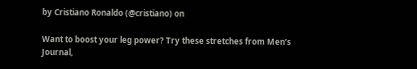by Cristiano Ronaldo (@cristiano) on

Want to boost your leg power? Try these stretches from Men’s Journal,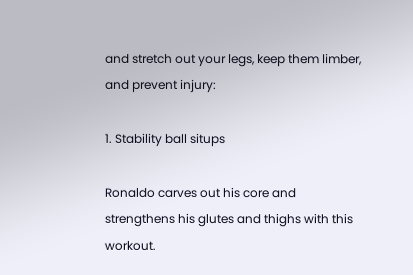and stretch out your legs, keep them limber, and prevent injury:

1. Stability ball situps

Ronaldo carves out his core and strengthens his glutes and thighs with this workout.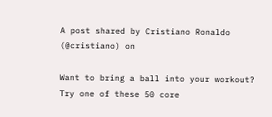A post shared by Cristiano Ronaldo (@cristiano) on

Want to bring a ball into your workout? Try one of these 50 core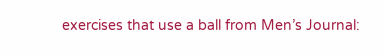exercises that use a ball from Men’s Journal: